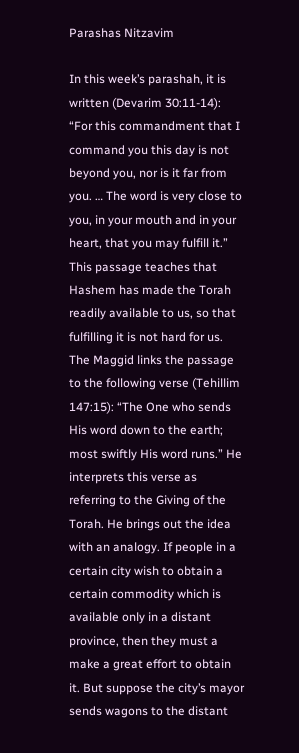Parashas Nitzavim

In this week’s parashah, it is written (Devarim 30:11-14): “For this commandment that I command you this day is not beyond you, nor is it far from you. … The word is very close to you, in your mouth and in your heart, that you may fulfill it.” This passage teaches that Hashem has made the Torah readily available to us, so that fulfilling it is not hard for us. The Maggid links the passage to the following verse (Tehillim 147:15): “The One who sends His word down to the earth; most swiftly His word runs.” He interprets this verse as referring to the Giving of the Torah. He brings out the idea with an analogy. If people in a certain city wish to obtain a certain commodity which is available only in a distant province, then they must a make a great effort to obtain it. But suppose the city’s mayor sends wagons to the distant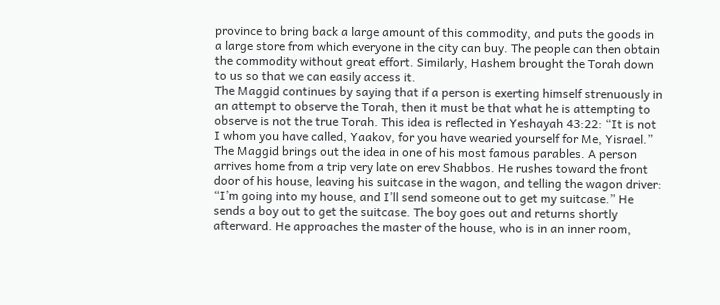province to bring back a large amount of this commodity, and puts the goods in a large store from which everyone in the city can buy. The people can then obtain the commodity without great effort. Similarly, Hashem brought the Torah down to us so that we can easily access it.
The Maggid continues by saying that if a person is exerting himself strenuously in an attempt to observe the Torah, then it must be that what he is attempting to observe is not the true Torah. This idea is reflected in Yeshayah 43:22: “It is not I whom you have called, Yaakov, for you have wearied yourself for Me, Yisrael.” The Maggid brings out the idea in one of his most famous parables. A person arrives home from a trip very late on erev Shabbos. He rushes toward the front door of his house, leaving his suitcase in the wagon, and telling the wagon driver: “I’m going into my house, and I’ll send someone out to get my suitcase.” He sends a boy out to get the suitcase. The boy goes out and returns shortly afterward. He approaches the master of the house, who is in an inner room,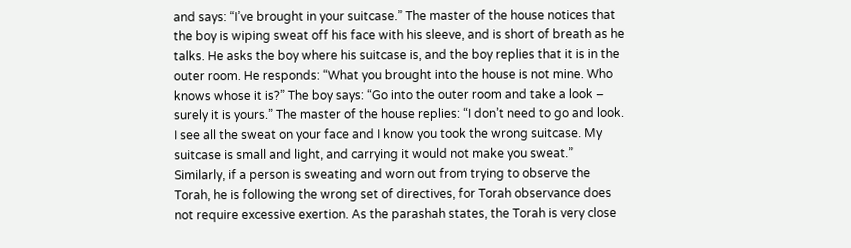and says: “I’ve brought in your suitcase.” The master of the house notices that the boy is wiping sweat off his face with his sleeve, and is short of breath as he talks. He asks the boy where his suitcase is, and the boy replies that it is in the outer room. He responds: “What you brought into the house is not mine. Who knows whose it is?” The boy says: “Go into the outer room and take a look – surely it is yours.” The master of the house replies: “I don’t need to go and look. I see all the sweat on your face and I know you took the wrong suitcase. My suitcase is small and light, and carrying it would not make you sweat.” Similarly, if a person is sweating and worn out from trying to observe the Torah, he is following the wrong set of directives, for Torah observance does not require excessive exertion. As the parashah states, the Torah is very close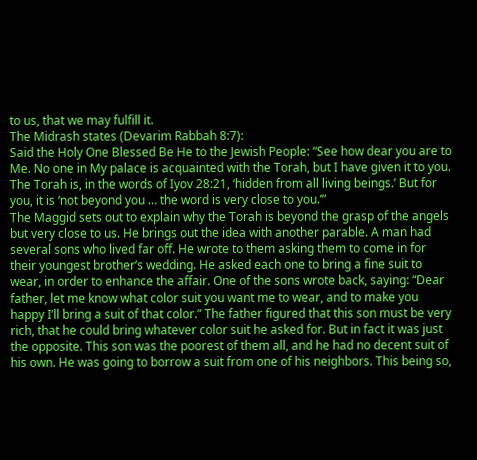to us, that we may fulfill it.
The Midrash states (Devarim Rabbah 8:7):
Said the Holy One Blessed Be He to the Jewish People: “See how dear you are to Me. No one in My palace is acquainted with the Torah, but I have given it to you. The Torah is, in the words of Iyov 28:21, ‘hidden from all living beings.’ But for you, it is ‘not beyond you … the word is very close to you.’”
The Maggid sets out to explain why the Torah is beyond the grasp of the angels but very close to us. He brings out the idea with another parable. A man had several sons who lived far off. He wrote to them asking them to come in for their youngest brother’s wedding. He asked each one to bring a fine suit to wear, in order to enhance the affair. One of the sons wrote back, saying: “Dear father, let me know what color suit you want me to wear, and to make you happy I’ll bring a suit of that color.” The father figured that this son must be very rich, that he could bring whatever color suit he asked for. But in fact it was just the opposite. This son was the poorest of them all, and he had no decent suit of his own. He was going to borrow a suit from one of his neighbors. This being so,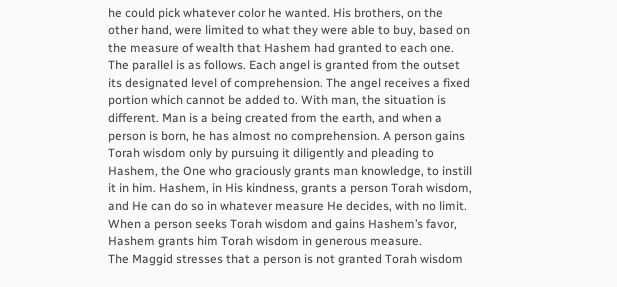he could pick whatever color he wanted. His brothers, on the other hand, were limited to what they were able to buy, based on the measure of wealth that Hashem had granted to each one.
The parallel is as follows. Each angel is granted from the outset its designated level of comprehension. The angel receives a fixed portion which cannot be added to. With man, the situation is different. Man is a being created from the earth, and when a person is born, he has almost no comprehension. A person gains Torah wisdom only by pursuing it diligently and pleading to Hashem, the One who graciously grants man knowledge, to instill it in him. Hashem, in His kindness, grants a person Torah wisdom, and He can do so in whatever measure He decides, with no limit. When a person seeks Torah wisdom and gains Hashem’s favor, Hashem grants him Torah wisdom in generous measure.
The Maggid stresses that a person is not granted Torah wisdom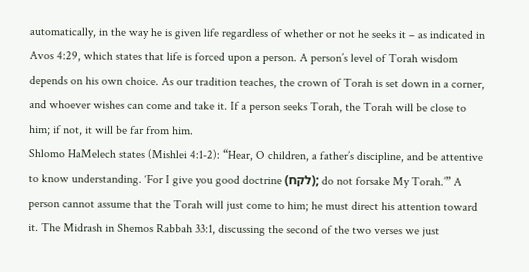automatically, in the way he is given life regardless of whether or not he seeks it – as indicated in Avos 4:29, which states that life is forced upon a person. A person’s level of Torah wisdom depends on his own choice. As our tradition teaches, the crown of Torah is set down in a corner, and whoever wishes can come and take it. If a person seeks Torah, the Torah will be close to him; if not, it will be far from him.
Shlomo HaMelech states (Mishlei 4:1-2): “Hear, O children, a father’s discipline, and be attentive to know understanding. ‘For I give you good doctrine (לקח); do not forsake My Torah.’” A person cannot assume that the Torah will just come to him; he must direct his attention toward it. The Midrash in Shemos Rabbah 33:1, discussing the second of the two verses we just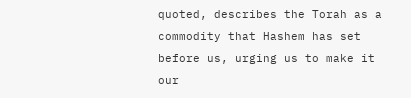quoted, describes the Torah as a commodity that Hashem has set before us, urging us to make it our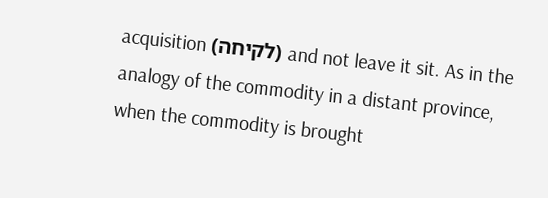acquisition (לקיחה) and not leave it sit. As in the analogy of the commodity in a distant province, when the commodity is brought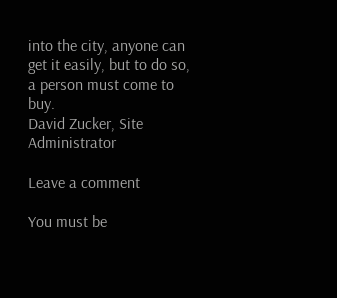into the city, anyone can get it easily, but to do so, a person must come to buy.
David Zucker, Site Administrator

Leave a comment

You must be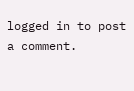logged in to post a comment.